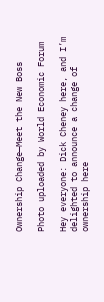Ownership Change—Meet the New Boss

Photo uploaded by World Economic Forum

Hey everyone: Dick Cheney here, and I’m delighted to announce a change of ownership here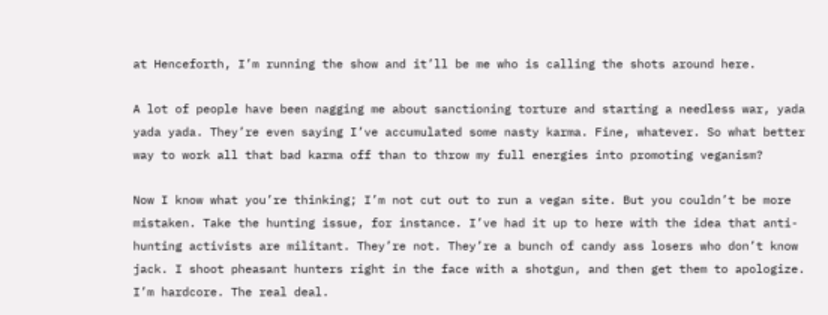at Henceforth, I’m running the show and it’ll be me who is calling the shots around here.

A lot of people have been nagging me about sanctioning torture and starting a needless war, yada yada yada. They’re even saying I’ve accumulated some nasty karma. Fine, whatever. So what better way to work all that bad karma off than to throw my full energies into promoting veganism?

Now I know what you’re thinking; I’m not cut out to run a vegan site. But you couldn’t be more mistaken. Take the hunting issue, for instance. I’ve had it up to here with the idea that anti-hunting activists are militant. They’re not. They’re a bunch of candy ass losers who don’t know jack. I shoot pheasant hunters right in the face with a shotgun, and then get them to apologize. I’m hardcore. The real deal.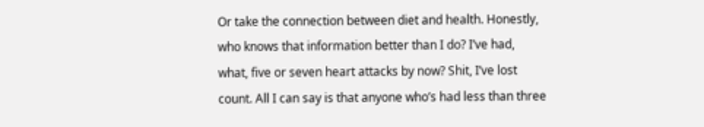Or take the connection between diet and health. Honestly, who knows that information better than I do? I’ve had, what, five or seven heart attacks by now? Shit, I’ve lost count. All I can say is that anyone who’s had less than three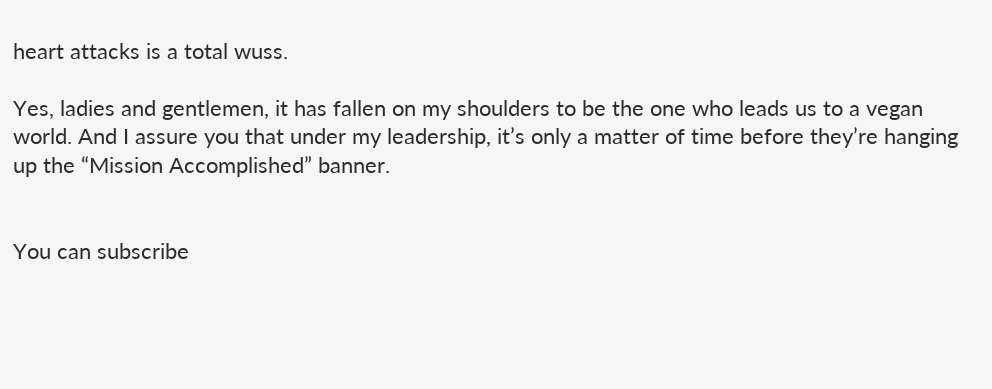heart attacks is a total wuss.

Yes, ladies and gentlemen, it has fallen on my shoulders to be the one who leads us to a vegan world. And I assure you that under my leadership, it’s only a matter of time before they’re hanging up the “Mission Accomplished” banner.


You can subscribe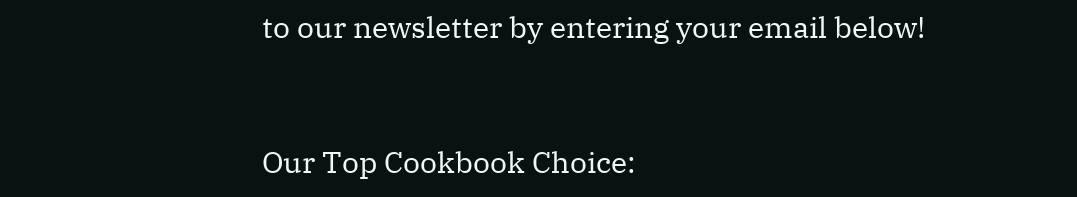to our newsletter by entering your email below!


Our Top Cookbook Choice: